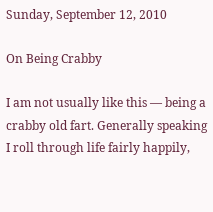Sunday, September 12, 2010

On Being Crabby

I am not usually like this — being a crabby old fart. Generally speaking I roll through life fairly happily,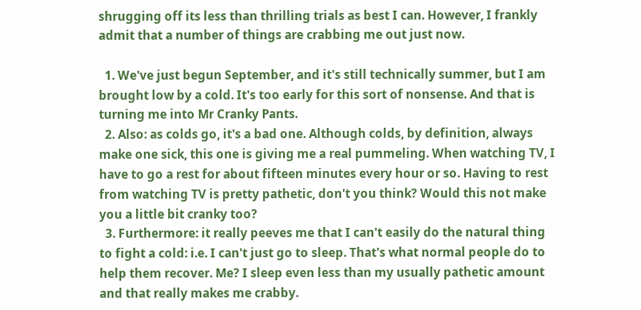shrugging off its less than thrilling trials as best I can. However, I frankly admit that a number of things are crabbing me out just now.

  1. We've just begun September, and it's still technically summer, but I am brought low by a cold. It's too early for this sort of nonsense. And that is turning me into Mr Cranky Pants.
  2. Also: as colds go, it's a bad one. Although colds, by definition, always make one sick, this one is giving me a real pummeling. When watching TV, I have to go a rest for about fifteen minutes every hour or so. Having to rest from watching TV is pretty pathetic, don't you think? Would this not make you a little bit cranky too?
  3. Furthermore: it really peeves me that I can't easily do the natural thing to fight a cold: i.e. I can't just go to sleep. That's what normal people do to help them recover. Me? I sleep even less than my usually pathetic amount and that really makes me crabby.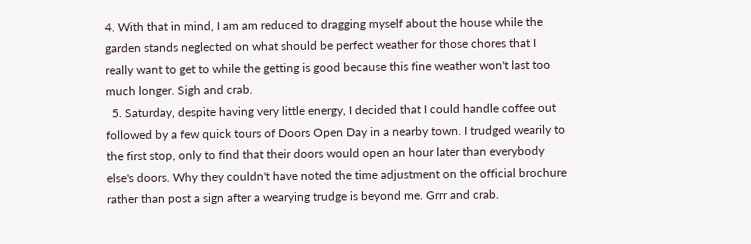4. With that in mind, I am am reduced to dragging myself about the house while the garden stands neglected on what should be perfect weather for those chores that I really want to get to while the getting is good because this fine weather won't last too much longer. Sigh and crab.
  5. Saturday, despite having very little energy, I decided that I could handle coffee out followed by a few quick tours of Doors Open Day in a nearby town. I trudged wearily to the first stop, only to find that their doors would open an hour later than everybody else's doors. Why they couldn't have noted the time adjustment on the official brochure rather than post a sign after a wearying trudge is beyond me. Grrr and crab.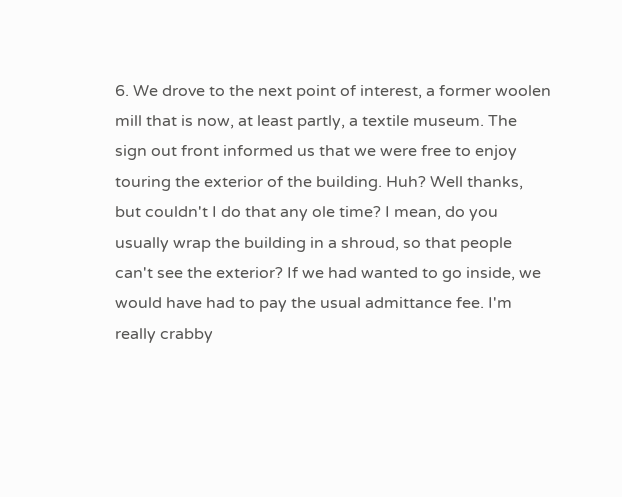6. We drove to the next point of interest, a former woolen mill that is now, at least partly, a textile museum. The sign out front informed us that we were free to enjoy touring the exterior of the building. Huh? Well thanks, but couldn't I do that any ole time? I mean, do you usually wrap the building in a shroud, so that people can't see the exterior? If we had wanted to go inside, we would have had to pay the usual admittance fee. I'm really crabby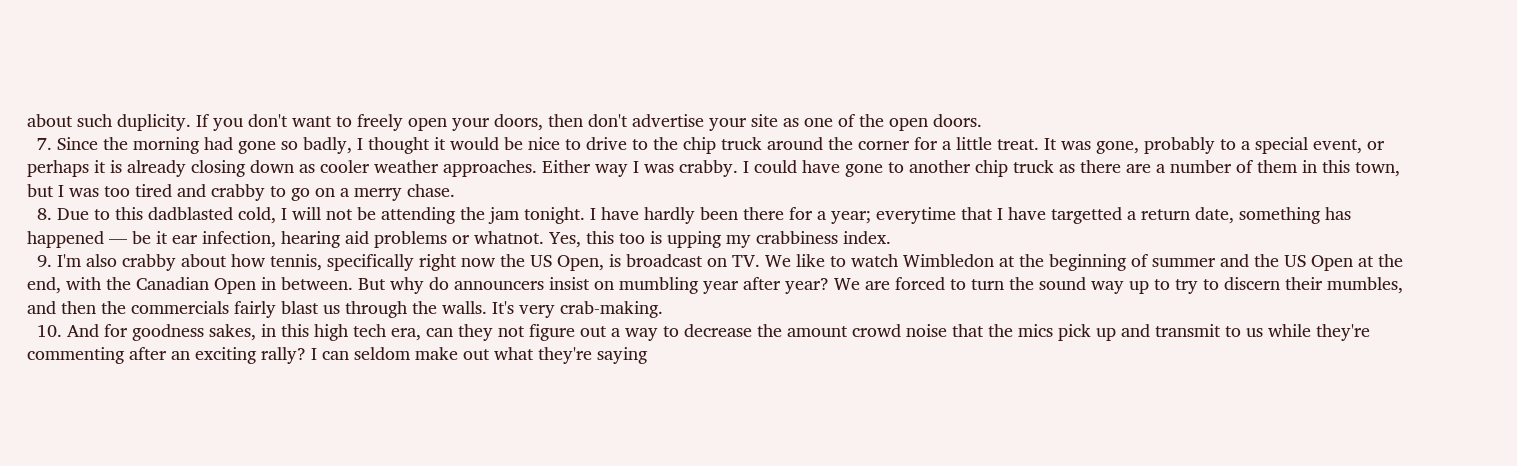about such duplicity. If you don't want to freely open your doors, then don't advertise your site as one of the open doors.
  7. Since the morning had gone so badly, I thought it would be nice to drive to the chip truck around the corner for a little treat. It was gone, probably to a special event, or perhaps it is already closing down as cooler weather approaches. Either way I was crabby. I could have gone to another chip truck as there are a number of them in this town, but I was too tired and crabby to go on a merry chase.
  8. Due to this dadblasted cold, I will not be attending the jam tonight. I have hardly been there for a year; everytime that I have targetted a return date, something has happened — be it ear infection, hearing aid problems or whatnot. Yes, this too is upping my crabbiness index.
  9. I'm also crabby about how tennis, specifically right now the US Open, is broadcast on TV. We like to watch Wimbledon at the beginning of summer and the US Open at the end, with the Canadian Open in between. But why do announcers insist on mumbling year after year? We are forced to turn the sound way up to try to discern their mumbles, and then the commercials fairly blast us through the walls. It's very crab-making.
  10. And for goodness sakes, in this high tech era, can they not figure out a way to decrease the amount crowd noise that the mics pick up and transmit to us while they're commenting after an exciting rally? I can seldom make out what they're saying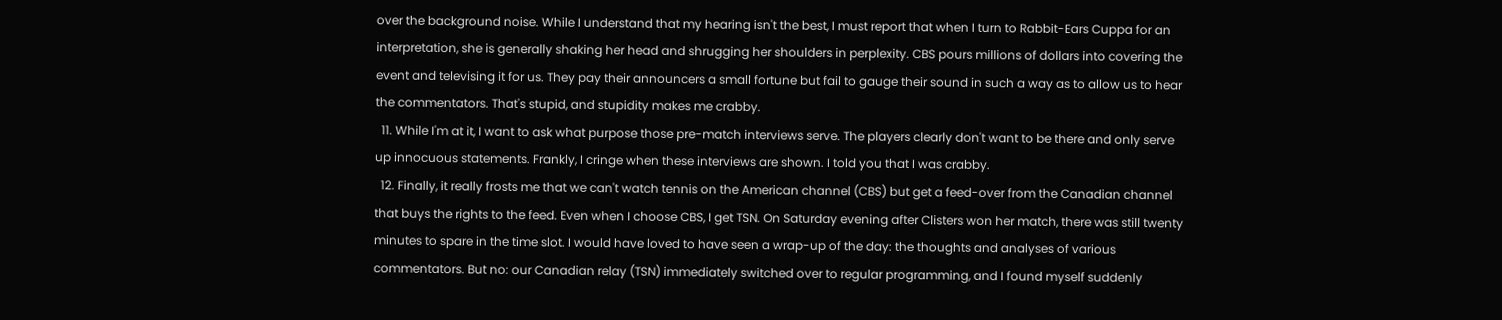over the background noise. While I understand that my hearing isn't the best, I must report that when I turn to Rabbit-Ears Cuppa for an interpretation, she is generally shaking her head and shrugging her shoulders in perplexity. CBS pours millions of dollars into covering the event and televising it for us. They pay their announcers a small fortune but fail to gauge their sound in such a way as to allow us to hear the commentators. That's stupid, and stupidity makes me crabby.
  11. While I'm at it, I want to ask what purpose those pre-match interviews serve. The players clearly don't want to be there and only serve up innocuous statements. Frankly, I cringe when these interviews are shown. I told you that I was crabby.
  12. Finally, it really frosts me that we can't watch tennis on the American channel (CBS) but get a feed-over from the Canadian channel that buys the rights to the feed. Even when I choose CBS, I get TSN. On Saturday evening after Clisters won her match, there was still twenty minutes to spare in the time slot. I would have loved to have seen a wrap-up of the day: the thoughts and analyses of various commentators. But no: our Canadian relay (TSN) immediately switched over to regular programming, and I found myself suddenly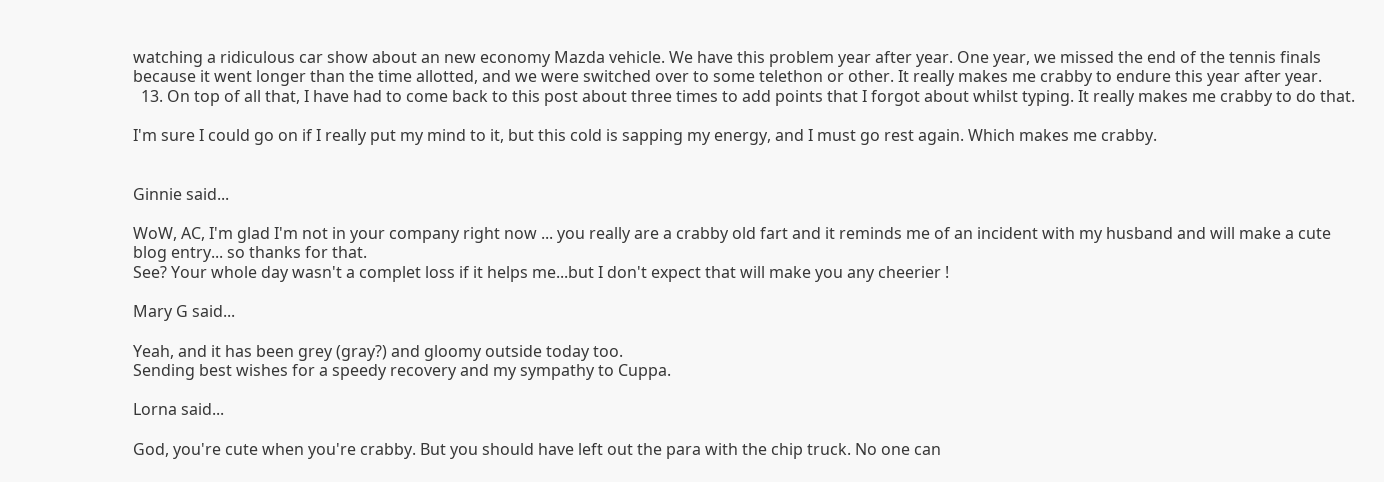watching a ridiculous car show about an new economy Mazda vehicle. We have this problem year after year. One year, we missed the end of the tennis finals because it went longer than the time allotted, and we were switched over to some telethon or other. It really makes me crabby to endure this year after year.
  13. On top of all that, I have had to come back to this post about three times to add points that I forgot about whilst typing. It really makes me crabby to do that.

I'm sure I could go on if I really put my mind to it, but this cold is sapping my energy, and I must go rest again. Which makes me crabby.


Ginnie said...

WoW, AC, I'm glad I'm not in your company right now ... you really are a crabby old fart and it reminds me of an incident with my husband and will make a cute blog entry... so thanks for that.
See? Your whole day wasn't a complet loss if it helps me...but I don't expect that will make you any cheerier !

Mary G said...

Yeah, and it has been grey (gray?) and gloomy outside today too.
Sending best wishes for a speedy recovery and my sympathy to Cuppa.

Lorna said...

God, you're cute when you're crabby. But you should have left out the para with the chip truck. No one can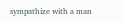sympathize with a man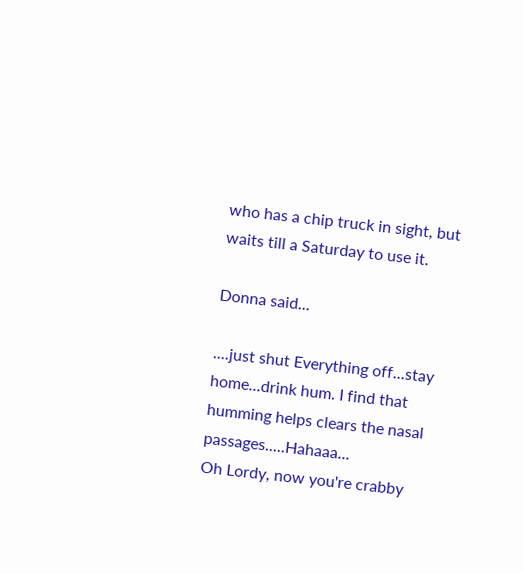who has a chip truck in sight, but waits till a Saturday to use it.

Donna said...

....just shut Everything off...stay home...drink hum. I find that humming helps clears the nasal passages.....Hahaaa...
Oh Lordy, now you're crabby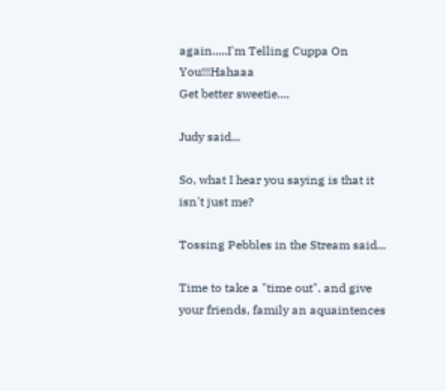again.....I'm Telling Cuppa On You!!!Hahaaa
Get better sweetie....

Judy said...

So, what I hear you saying is that it isn't just me?

Tossing Pebbles in the Stream said...

Time to take a "time out". and give your friends, family an aquaintences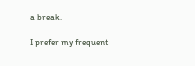a break.

I prefer my frequent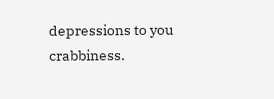depressions to you crabbiness.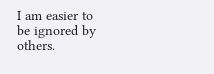I am easier to be ignored by others.